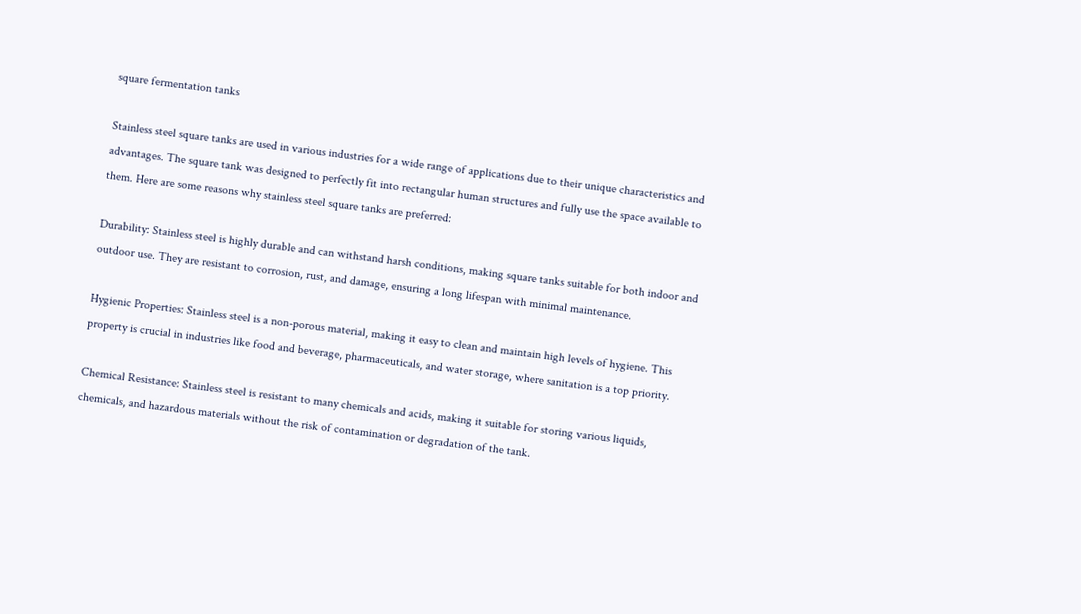square fermentation tanks

Stainless steel square tanks are used in various industries for a wide range of applications due to their unique characteristics and advantages. The square tank was designed to perfectly fit into rectangular human structures and fully use the space available to them. Here are some reasons why stainless steel square tanks are preferred:

Durability: Stainless steel is highly durable and can withstand harsh conditions, making square tanks suitable for both indoor and outdoor use. They are resistant to corrosion, rust, and damage, ensuring a long lifespan with minimal maintenance.

Hygienic Properties: Stainless steel is a non-porous material, making it easy to clean and maintain high levels of hygiene. This property is crucial in industries like food and beverage, pharmaceuticals, and water storage, where sanitation is a top priority.

Chemical Resistance: Stainless steel is resistant to many chemicals and acids, making it suitable for storing various liquids, chemicals, and hazardous materials without the risk of contamination or degradation of the tank.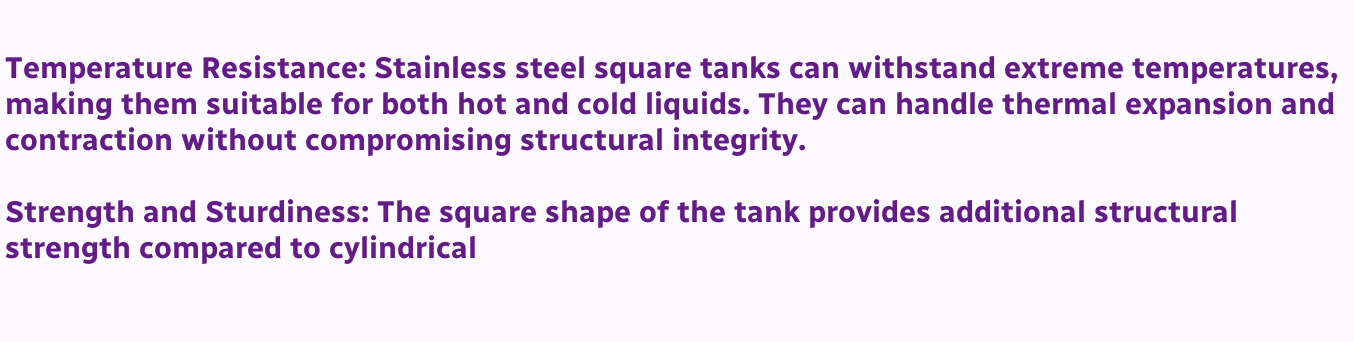Temperature Resistance: Stainless steel square tanks can withstand extreme temperatures, making them suitable for both hot and cold liquids. They can handle thermal expansion and contraction without compromising structural integrity.

Strength and Sturdiness: The square shape of the tank provides additional structural strength compared to cylindrical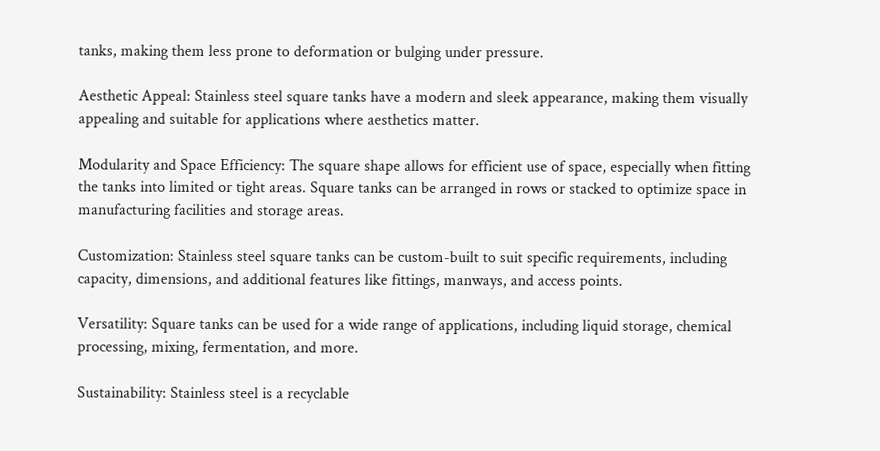tanks, making them less prone to deformation or bulging under pressure.

Aesthetic Appeal: Stainless steel square tanks have a modern and sleek appearance, making them visually appealing and suitable for applications where aesthetics matter.

Modularity and Space Efficiency: The square shape allows for efficient use of space, especially when fitting the tanks into limited or tight areas. Square tanks can be arranged in rows or stacked to optimize space in manufacturing facilities and storage areas.

Customization: Stainless steel square tanks can be custom-built to suit specific requirements, including capacity, dimensions, and additional features like fittings, manways, and access points.

Versatility: Square tanks can be used for a wide range of applications, including liquid storage, chemical processing, mixing, fermentation, and more.

Sustainability: Stainless steel is a recyclable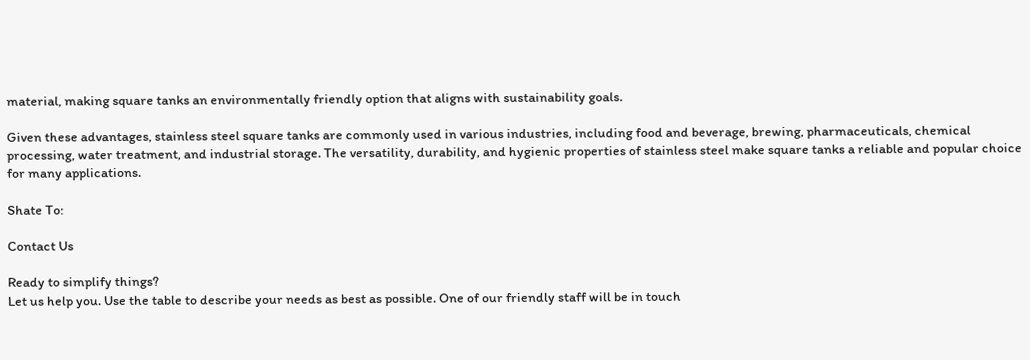material, making square tanks an environmentally friendly option that aligns with sustainability goals.

Given these advantages, stainless steel square tanks are commonly used in various industries, including food and beverage, brewing, pharmaceuticals, chemical processing, water treatment, and industrial storage. The versatility, durability, and hygienic properties of stainless steel make square tanks a reliable and popular choice for many applications.

Shate To:

Contact Us

Ready to simplify things?
Let us help you. Use the table to describe your needs as best as possible. One of our friendly staff will be in touch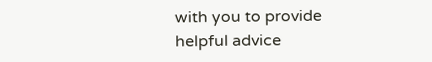with you to provide helpful advice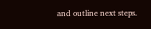and outline next steps.